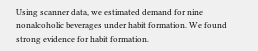Using scanner data, we estimated demand for nine nonalcoholic beverages under habit formation. We found strong evidence for habit formation.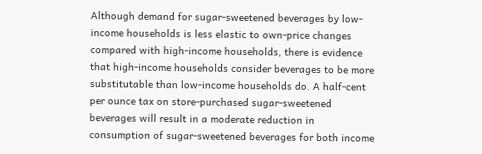Although demand for sugar-sweetened beverages by low-income households is less elastic to own-price changes compared with high-income households, there is evidence that high-income households consider beverages to be more substitutable than low-income households do. A half-cent per ounce tax on store-purchased sugar-sweetened beverages will result in a moderate reduction in consumption of sugar-sweetened beverages for both income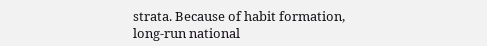strata. Because of habit formation, long-run national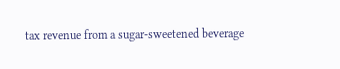tax revenue from a sugar-sweetened beverage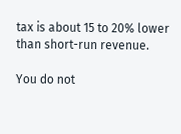tax is about 15 to 20% lower than short-run revenue.

You do not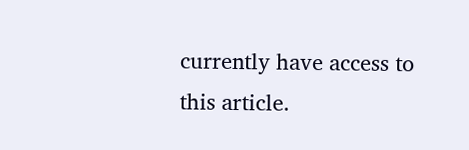currently have access to this article.